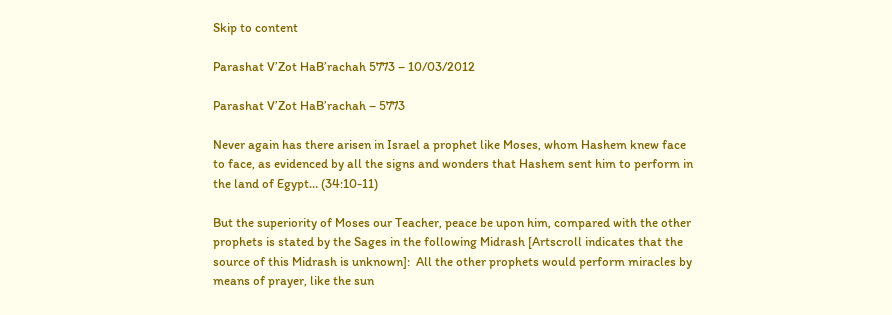Skip to content

Parashat V’Zot HaB’rachah 5773 – 10/03/2012

Parashat V’Zot HaB’rachah – 5773

Never again has there arisen in Israel a prophet like Moses, whom Hashem knew face to face, as evidenced by all the signs and wonders that Hashem sent him to perform in the land of Egypt… (34:10-11)

But the superiority of Moses our Teacher, peace be upon him, compared with the other prophets is stated by the Sages in the following Midrash [Artscroll indicates that the source of this Midrash is unknown]:  All the other prophets would perform miracles by means of prayer, like the sun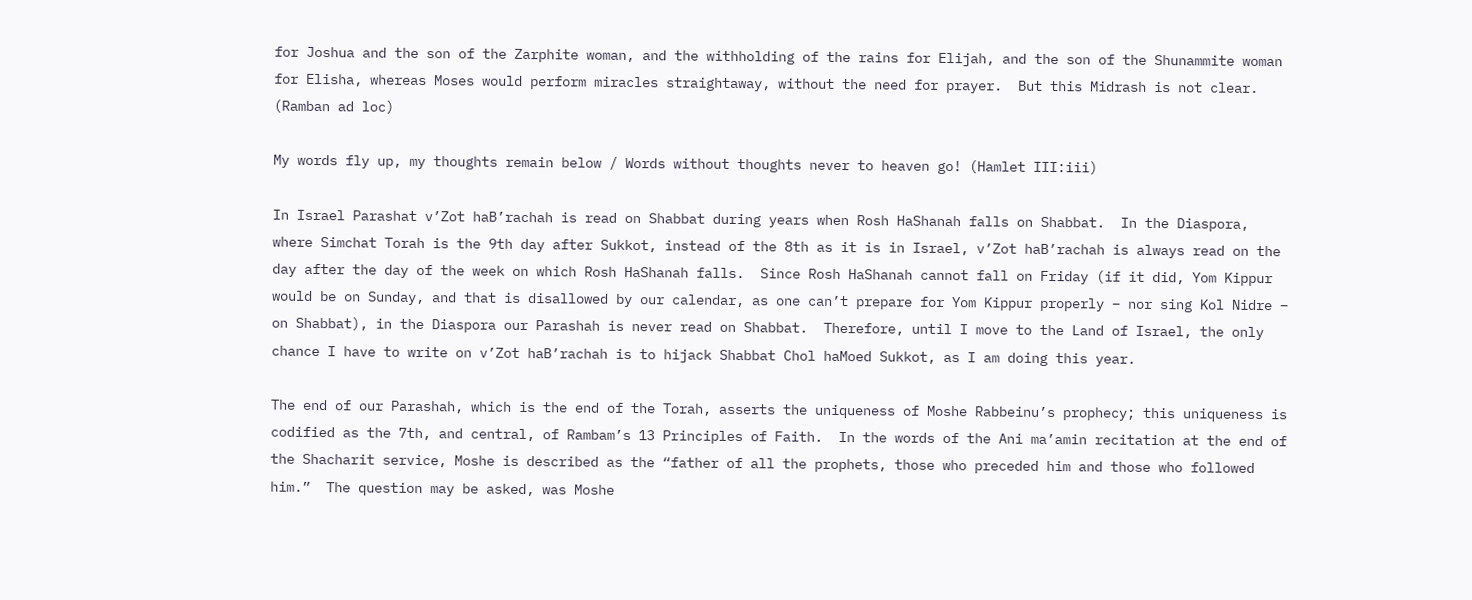for Joshua and the son of the Zarphite woman, and the withholding of the rains for Elijah, and the son of the Shunammite woman for Elisha, whereas Moses would perform miracles straightaway, without the need for prayer.  But this Midrash is not clear.  (Ramban ad loc)

My words fly up, my thoughts remain below / Words without thoughts never to heaven go! (Hamlet III:iii)

In Israel Parashat v’Zot haB’rachah is read on Shabbat during years when Rosh HaShanah falls on Shabbat.  In the Diaspora, where Simchat Torah is the 9th day after Sukkot, instead of the 8th as it is in Israel, v’Zot haB’rachah is always read on the day after the day of the week on which Rosh HaShanah falls.  Since Rosh HaShanah cannot fall on Friday (if it did, Yom Kippur would be on Sunday, and that is disallowed by our calendar, as one can’t prepare for Yom Kippur properly – nor sing Kol Nidre – on Shabbat), in the Diaspora our Parashah is never read on Shabbat.  Therefore, until I move to the Land of Israel, the only chance I have to write on v’Zot haB’rachah is to hijack Shabbat Chol haMoed Sukkot, as I am doing this year.

The end of our Parashah, which is the end of the Torah, asserts the uniqueness of Moshe Rabbeinu’s prophecy; this uniqueness is codified as the 7th, and central, of Rambam’s 13 Principles of Faith.  In the words of the Ani ma’amin recitation at the end of the Shacharit service, Moshe is described as the “father of all the prophets, those who preceded him and those who followed him.”  The question may be asked, was Moshe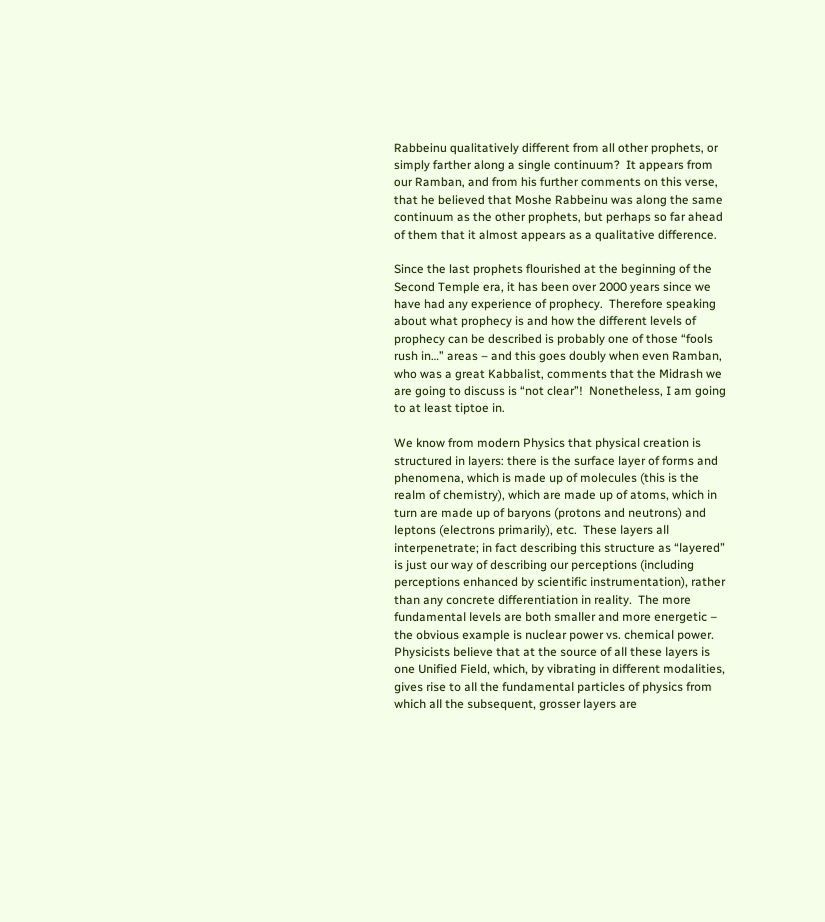Rabbeinu qualitatively different from all other prophets, or simply farther along a single continuum?  It appears from our Ramban, and from his further comments on this verse, that he believed that Moshe Rabbeinu was along the same continuum as the other prophets, but perhaps so far ahead of them that it almost appears as a qualitative difference.

Since the last prophets flourished at the beginning of the Second Temple era, it has been over 2000 years since we have had any experience of prophecy.  Therefore speaking about what prophecy is and how the different levels of prophecy can be described is probably one of those “fools rush in…” areas – and this goes doubly when even Ramban, who was a great Kabbalist, comments that the Midrash we are going to discuss is “not clear”!  Nonetheless, I am going to at least tiptoe in.

We know from modern Physics that physical creation is structured in layers: there is the surface layer of forms and phenomena, which is made up of molecules (this is the realm of chemistry), which are made up of atoms, which in turn are made up of baryons (protons and neutrons) and leptons (electrons primarily), etc.  These layers all interpenetrate; in fact describing this structure as “layered” is just our way of describing our perceptions (including perceptions enhanced by scientific instrumentation), rather than any concrete differentiation in reality.  The more fundamental levels are both smaller and more energetic – the obvious example is nuclear power vs. chemical power.  Physicists believe that at the source of all these layers is one Unified Field, which, by vibrating in different modalities, gives rise to all the fundamental particles of physics from which all the subsequent, grosser layers are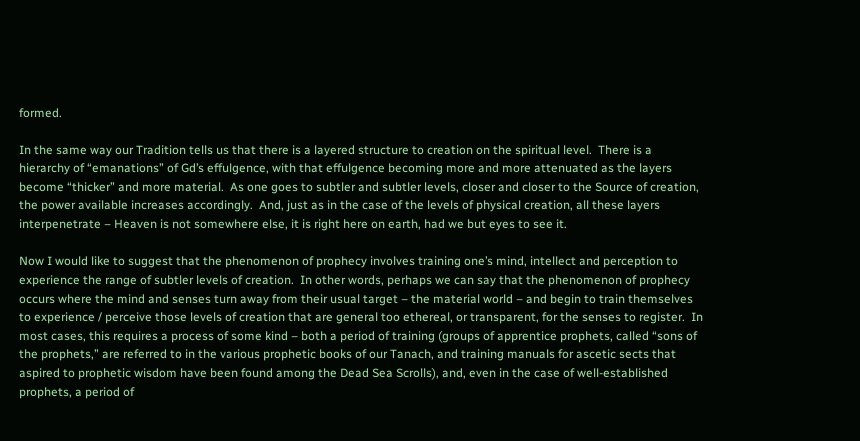formed.

In the same way our Tradition tells us that there is a layered structure to creation on the spiritual level.  There is a hierarchy of “emanations” of Gd’s effulgence, with that effulgence becoming more and more attenuated as the layers become “thicker” and more material.  As one goes to subtler and subtler levels, closer and closer to the Source of creation, the power available increases accordingly.  And, just as in the case of the levels of physical creation, all these layers interpenetrate – Heaven is not somewhere else, it is right here on earth, had we but eyes to see it.

Now I would like to suggest that the phenomenon of prophecy involves training one’s mind, intellect and perception to experience the range of subtler levels of creation.  In other words, perhaps we can say that the phenomenon of prophecy occurs where the mind and senses turn away from their usual target – the material world – and begin to train themselves to experience / perceive those levels of creation that are general too ethereal, or transparent, for the senses to register.  In most cases, this requires a process of some kind – both a period of training (groups of apprentice prophets, called “sons of the prophets,” are referred to in the various prophetic books of our Tanach, and training manuals for ascetic sects that aspired to prophetic wisdom have been found among the Dead Sea Scrolls), and, even in the case of well-established prophets, a period of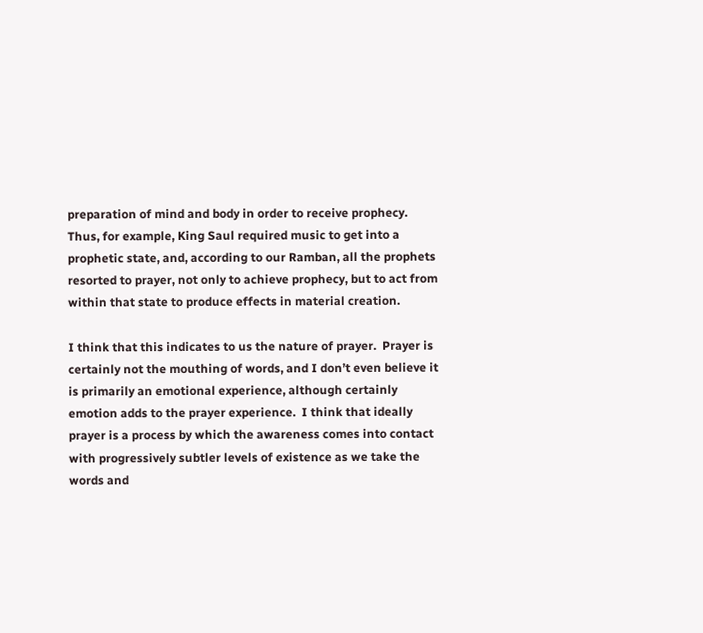preparation of mind and body in order to receive prophecy.  Thus, for example, King Saul required music to get into a prophetic state, and, according to our Ramban, all the prophets resorted to prayer, not only to achieve prophecy, but to act from within that state to produce effects in material creation.

I think that this indicates to us the nature of prayer.  Prayer is certainly not the mouthing of words, and I don’t even believe it is primarily an emotional experience, although certainly emotion adds to the prayer experience.  I think that ideally prayer is a process by which the awareness comes into contact with progressively subtler levels of existence as we take the words and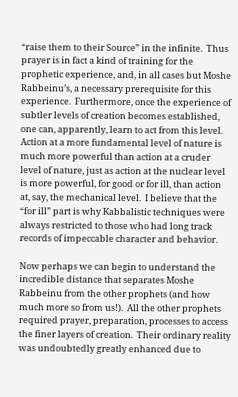“raise them to their Source” in the infinite.  Thus prayer is in fact a kind of training for the prophetic experience, and, in all cases but Moshe Rabbeinu’s, a necessary prerequisite for this experience.  Furthermore, once the experience of subtler levels of creation becomes established, one can, apparently, learn to act from this level.  Action at a more fundamental level of nature is much more powerful than action at a cruder level of nature, just as action at the nuclear level is more powerful, for good or for ill, than action at, say, the mechanical level.  I believe that the “for ill” part is why Kabbalistic techniques were always restricted to those who had long track records of impeccable character and behavior.

Now perhaps we can begin to understand the incredible distance that separates Moshe Rabbeinu from the other prophets (and how much more so from us!).  All the other prophets required prayer, preparation, processes to access the finer layers of creation.  Their ordinary reality was undoubtedly greatly enhanced due to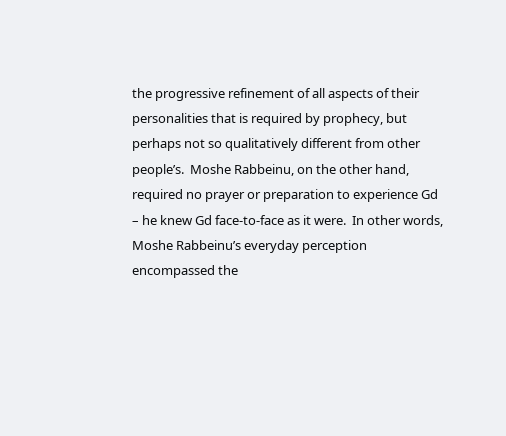the progressive refinement of all aspects of their personalities that is required by prophecy, but perhaps not so qualitatively different from other people’s.  Moshe Rabbeinu, on the other hand, required no prayer or preparation to experience Gd – he knew Gd face-to-face as it were.  In other words, Moshe Rabbeinu’s everyday perception encompassed the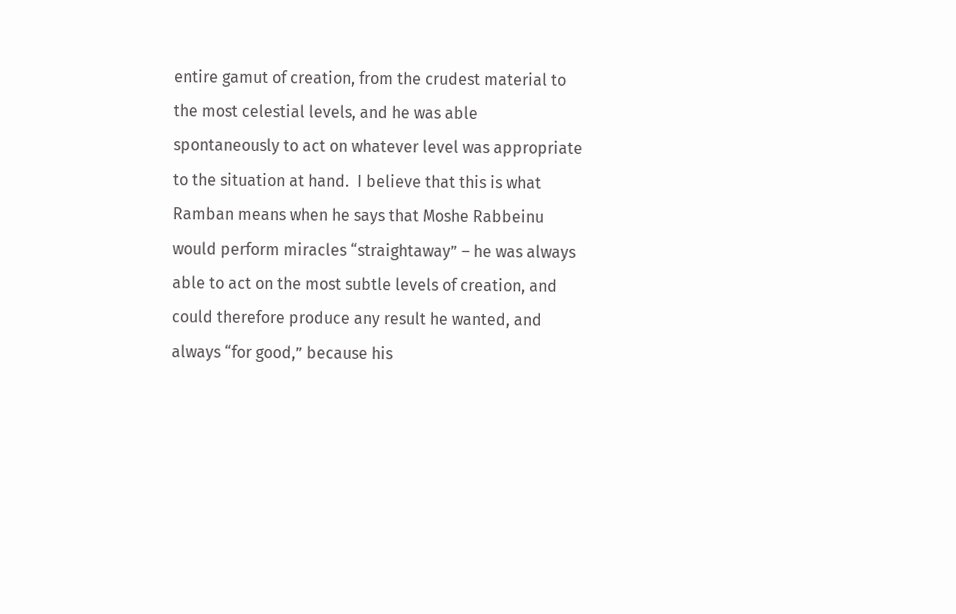entire gamut of creation, from the crudest material to the most celestial levels, and he was able spontaneously to act on whatever level was appropriate to the situation at hand.  I believe that this is what Ramban means when he says that Moshe Rabbeinu would perform miracles “straightaway” – he was always able to act on the most subtle levels of creation, and could therefore produce any result he wanted, and always “for good,” because his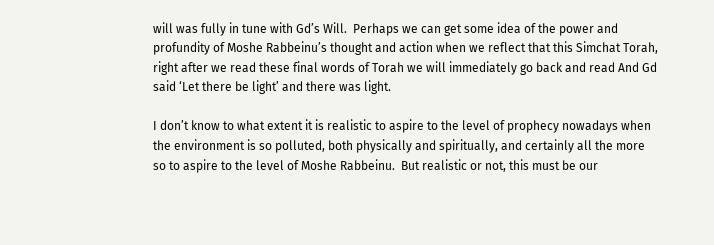will was fully in tune with Gd’s Will.  Perhaps we can get some idea of the power and profundity of Moshe Rabbeinu’s thought and action when we reflect that this Simchat Torah, right after we read these final words of Torah we will immediately go back and read And Gd said ‘Let there be light’ and there was light.

I don’t know to what extent it is realistic to aspire to the level of prophecy nowadays when the environment is so polluted, both physically and spiritually, and certainly all the more so to aspire to the level of Moshe Rabbeinu.  But realistic or not, this must be our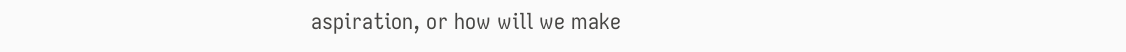aspiration, or how will we make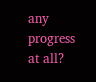any progress at all?